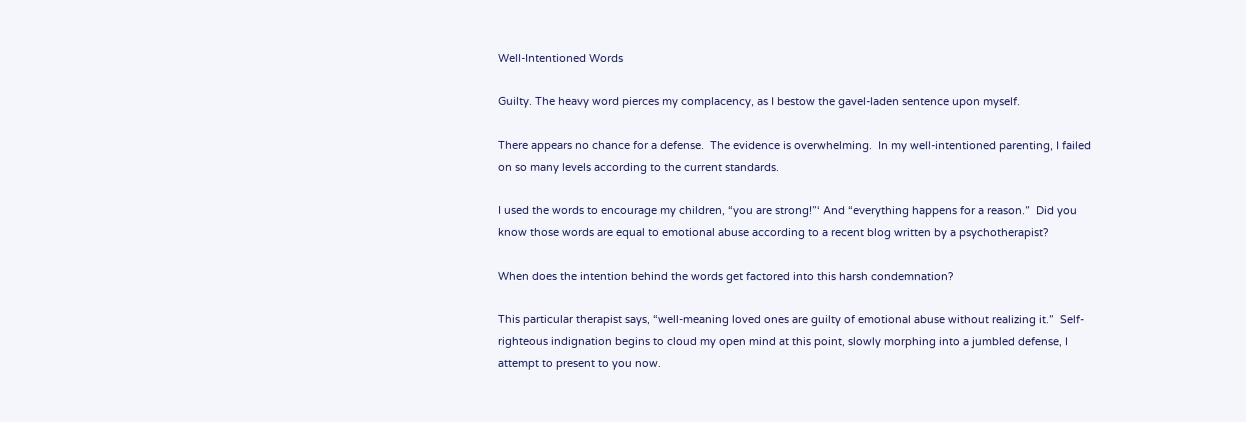Well-Intentioned Words

Guilty. The heavy word pierces my complacency, as I bestow the gavel-laden sentence upon myself.

There appears no chance for a defense.  The evidence is overwhelming.  In my well-intentioned parenting, I failed on so many levels according to the current standards.

I used the words to encourage my children, “you are strong!”‘ And “everything happens for a reason.”  Did you know those words are equal to emotional abuse according to a recent blog written by a psychotherapist?

When does the intention behind the words get factored into this harsh condemnation?

This particular therapist says, “well-meaning loved ones are guilty of emotional abuse without realizing it.”  Self-righteous indignation begins to cloud my open mind at this point, slowly morphing into a jumbled defense, I attempt to present to you now.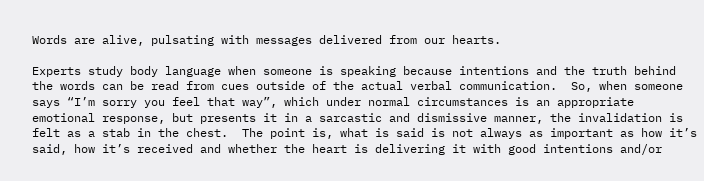Words are alive, pulsating with messages delivered from our hearts.

Experts study body language when someone is speaking because intentions and the truth behind the words can be read from cues outside of the actual verbal communication.  So, when someone says “I’m sorry you feel that way”, which under normal circumstances is an appropriate emotional response, but presents it in a sarcastic and dismissive manner, the invalidation is felt as a stab in the chest.  The point is, what is said is not always as important as how it’s said, how it’s received and whether the heart is delivering it with good intentions and/or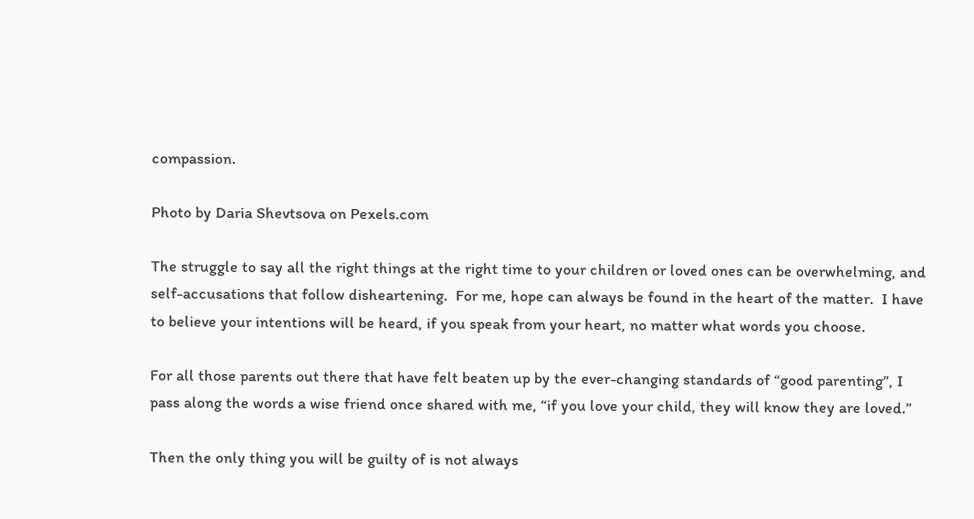compassion.

Photo by Daria Shevtsova on Pexels.com

The struggle to say all the right things at the right time to your children or loved ones can be overwhelming, and self-accusations that follow disheartening.  For me, hope can always be found in the heart of the matter.  I have to believe your intentions will be heard, if you speak from your heart, no matter what words you choose.

For all those parents out there that have felt beaten up by the ever-changing standards of “good parenting”, I pass along the words a wise friend once shared with me, “if you love your child, they will know they are loved.”

Then the only thing you will be guilty of is not always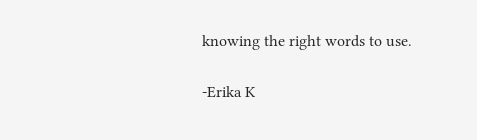knowing the right words to use.

-Erika K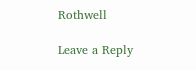Rothwell

Leave a Reply